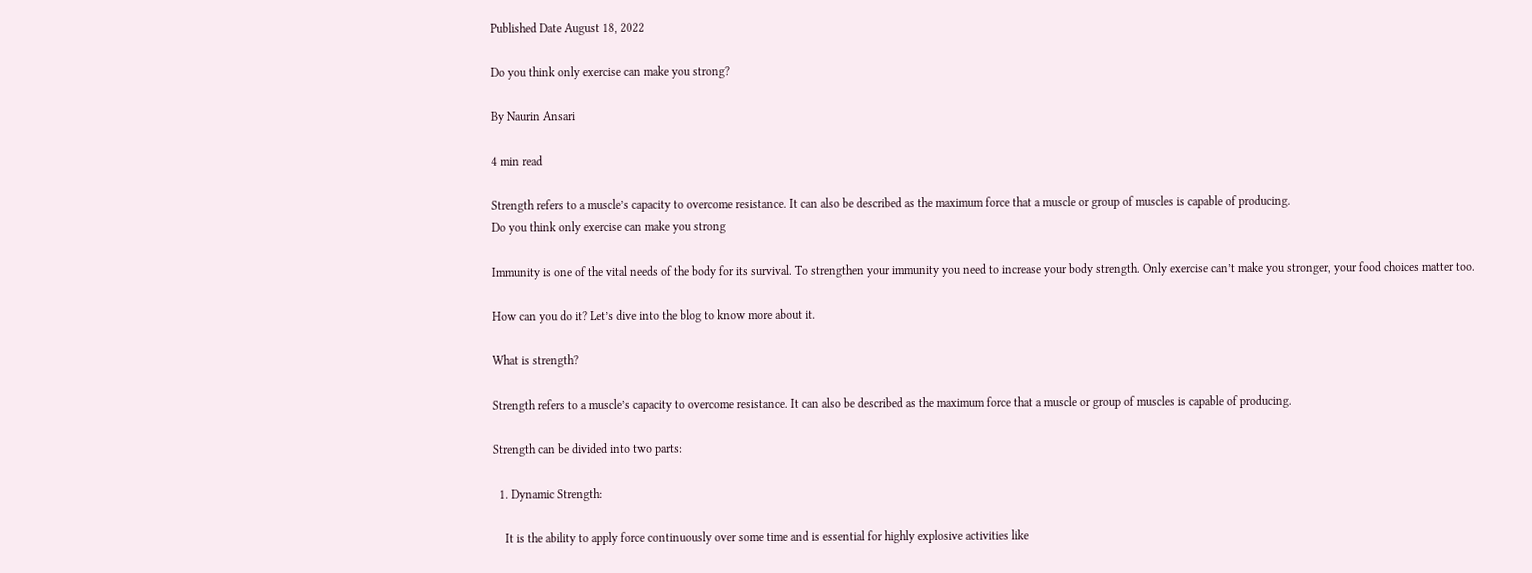Published Date August 18, 2022

Do you think only exercise can make you strong?

By Naurin Ansari

4 min read

Strength refers to a muscle’s capacity to overcome resistance. It can also be described as the maximum force that a muscle or group of muscles is capable of producing.
Do you think only exercise can make you strong

Immunity is one of the vital needs of the body for its survival. To strengthen your immunity you need to increase your body strength. Only exercise can’t make you stronger, your food choices matter too.

How can you do it? Let’s dive into the blog to know more about it.

What is strength?

Strength refers to a muscle’s capacity to overcome resistance. It can also be described as the maximum force that a muscle or group of muscles is capable of producing.

Strength can be divided into two parts:

  1. Dynamic Strength:

    It is the ability to apply force continuously over some time and is essential for highly explosive activities like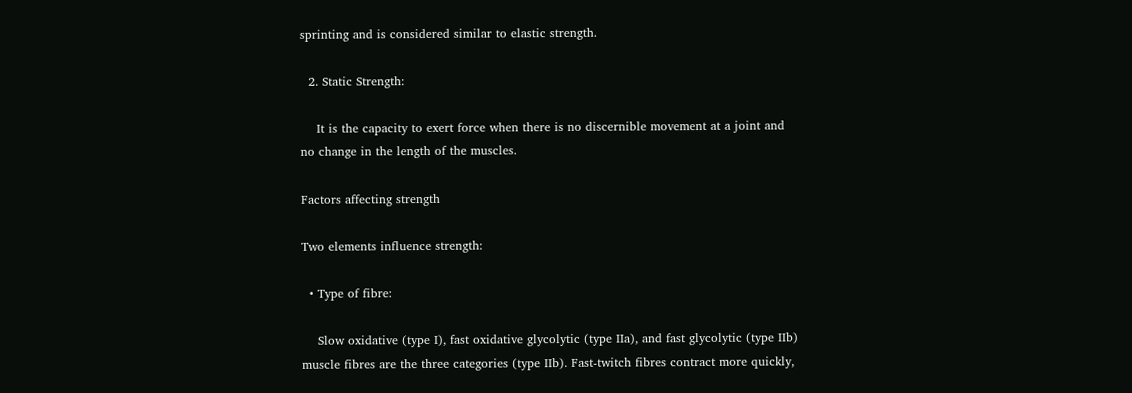sprinting and is considered similar to elastic strength.

  2. Static Strength:

    It is the capacity to exert force when there is no discernible movement at a joint and no change in the length of the muscles.

Factors affecting strength

Two elements influence strength:

  • Type of fibre:

    Slow oxidative (type I), fast oxidative glycolytic (type IIa), and fast glycolytic (type IIb) muscle fibres are the three categories (type IIb). Fast-twitch fibres contract more quickly,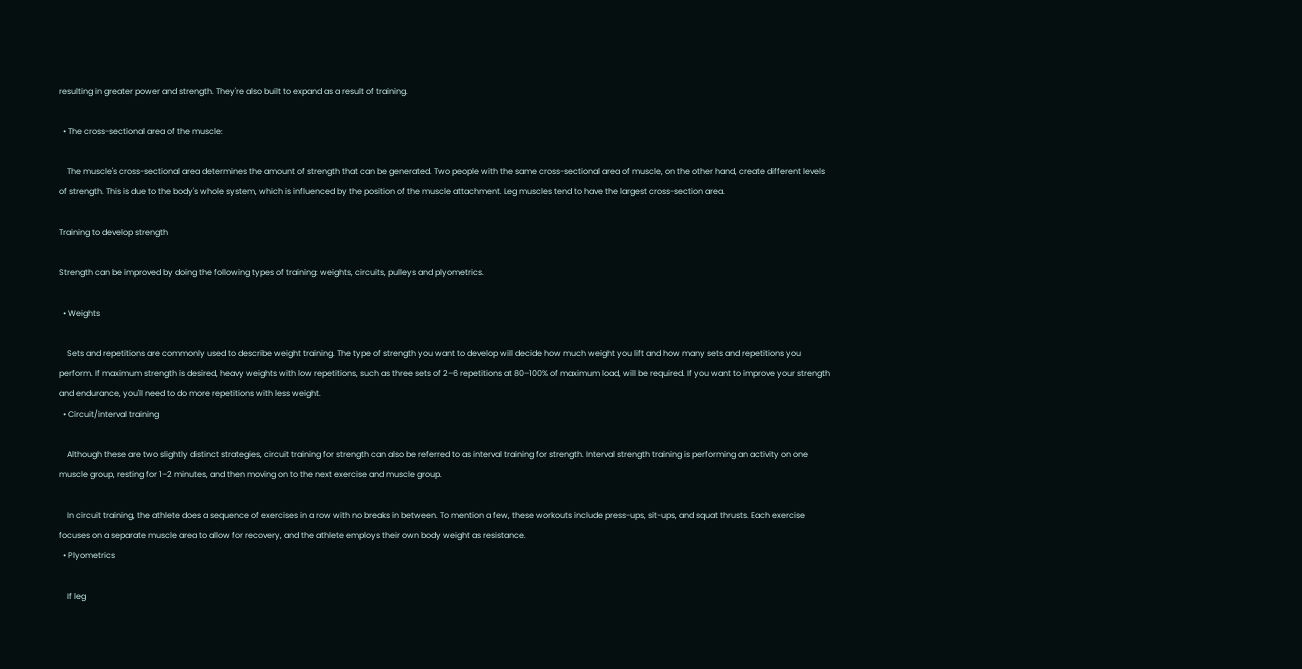resulting in greater power and strength. They're also built to expand as a result of training.

  • The cross-sectional area of the muscle:

    The muscle's cross-sectional area determines the amount of strength that can be generated. Two people with the same cross-sectional area of muscle, on the other hand, create different levels of strength. This is due to the body's whole system, which is influenced by the position of the muscle attachment. Leg muscles tend to have the largest cross-section area.

Training to develop strength

Strength can be improved by doing the following types of training: weights, circuits, pulleys and plyometrics.

  • Weights

    Sets and repetitions are commonly used to describe weight training. The type of strength you want to develop will decide how much weight you lift and how many sets and repetitions you perform. If maximum strength is desired, heavy weights with low repetitions, such as three sets of 2–6 repetitions at 80–100% of maximum load, will be required. If you want to improve your strength and endurance, you'll need to do more repetitions with less weight.
  • Circuit/interval training

    Although these are two slightly distinct strategies, circuit training for strength can also be referred to as interval training for strength. Interval strength training is performing an activity on one muscle group, resting for 1–2 minutes, and then moving on to the next exercise and muscle group.

    In circuit training, the athlete does a sequence of exercises in a row with no breaks in between. To mention a few, these workouts include press-ups, sit-ups, and squat thrusts. Each exercise focuses on a separate muscle area to allow for recovery, and the athlete employs their own body weight as resistance.
  • Plyometrics

    If leg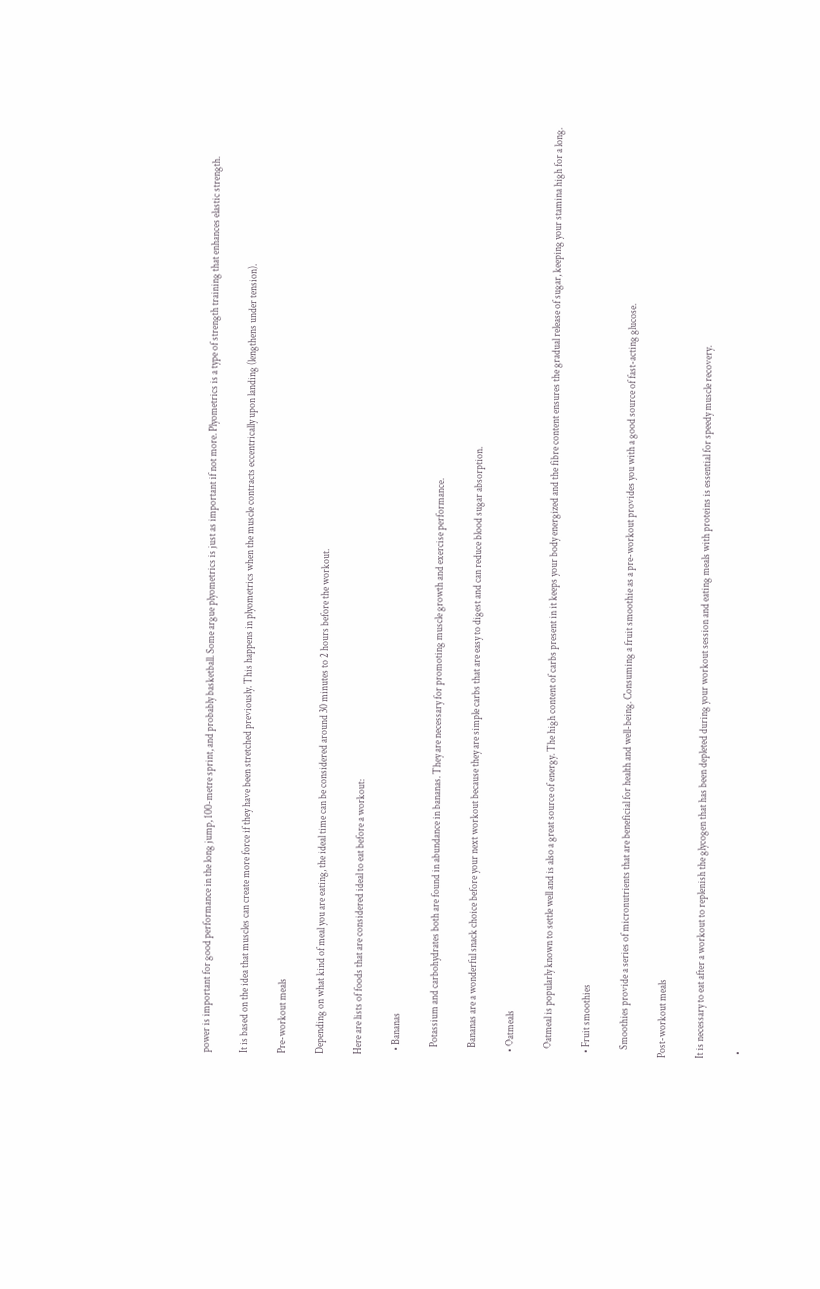power is important for good performance in the long jump, 100-metre sprint, and probably basketball. Some argue plyometrics is just as important if not more. Plyometrics is a type of strength training that enhances elastic strength.

It is based on the idea that muscles can create more force if they have been stretched previously. This happens in plyometrics when the muscle contracts eccentrically upon landing (lengthens under tension).

Pre-workout meals

Depending on what kind of meal you are eating, the ideal time can be considered around 30 minutes to 2 hours before the workout.

Here are lists of foods that are considered ideal to eat before a workout:

  • Bananas

    Potassium and carbohydrates both are found in abundance in bananas. They are necessary for promoting muscle growth and exercise performance.

    Bananas are a wonderful snack choice before your next workout because they are simple carbs that are easy to digest and can reduce blood sugar absorption.

  • Oatmeals

    Oatmeal is popularly known to settle well and is also a great source of energy. The high content of carbs present in it keeps your body energized and the fibre content ensures the gradual release of sugar, keeping your stamina high for a long.

  • Fruit smoothies

    Smoothies provide a series of micronutrients that are beneficial for health and well-being. Consuming a fruit smoothie as a pre-workout provides you with a good source of fast-acting glucose.

Post-workout meals

It is necessary to eat after a workout to replenish the glycogen that has been depleted during your workout session and eating meals with proteins is essential for speedy muscle recovery.

  •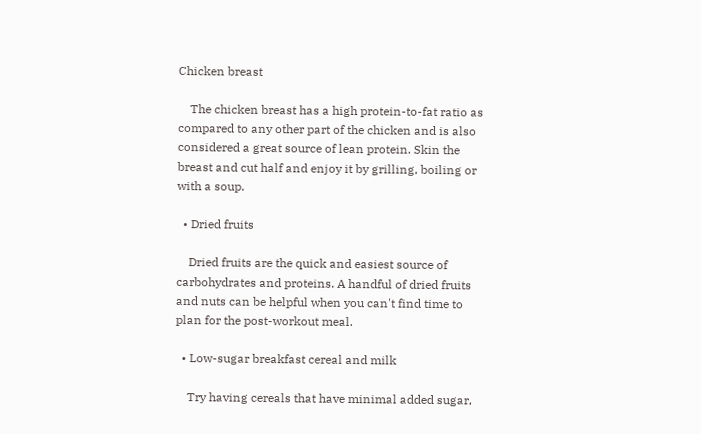Chicken breast

    The chicken breast has a high protein-to-fat ratio as compared to any other part of the chicken and is also considered a great source of lean protein. Skin the breast and cut half and enjoy it by grilling, boiling or with a soup.

  • Dried fruits

    Dried fruits are the quick and easiest source of carbohydrates and proteins. A handful of dried fruits and nuts can be helpful when you can't find time to plan for the post-workout meal.

  • Low-sugar breakfast cereal and milk

    Try having cereals that have minimal added sugar,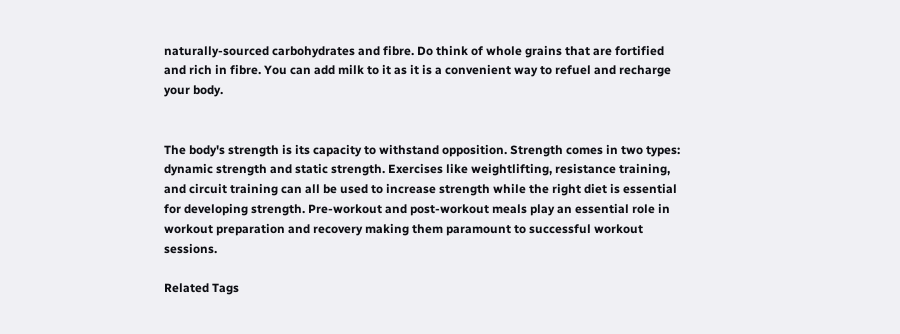naturally-sourced carbohydrates and fibre. Do think of whole grains that are fortified and rich in fibre. You can add milk to it as it is a convenient way to refuel and recharge your body.


The body's strength is its capacity to withstand opposition. Strength comes in two types: dynamic strength and static strength. Exercises like weightlifting, resistance training, and circuit training can all be used to increase strength while the right diet is essential for developing strength. Pre-workout and post-workout meals play an essential role in workout preparation and recovery making them paramount to successful workout sessions.

Related Tags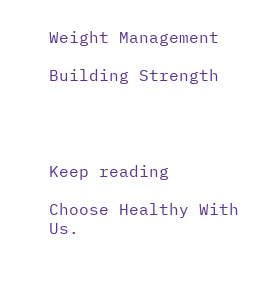Weight Management

Building Strength




Keep reading

Choose Healthy With Us.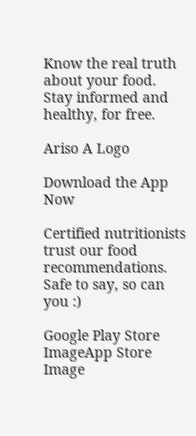Know the real truth about your food. Stay informed and healthy, for free.

Ariso A Logo

Download the App Now

Certified nutritionists trust our food recommendations. Safe to say, so can you :)

Google Play Store ImageApp Store Image